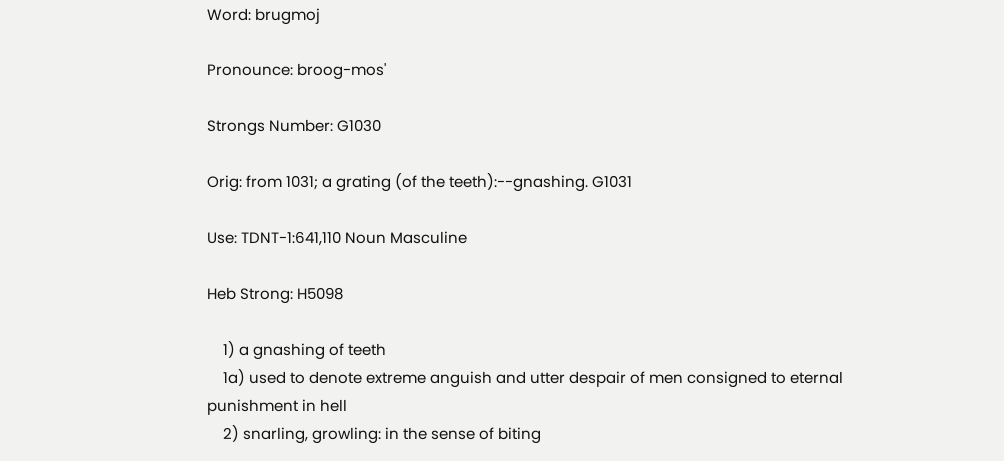Word: brugmoj

Pronounce: broog-mos'

Strongs Number: G1030

Orig: from 1031; a grating (of the teeth):--gnashing. G1031

Use: TDNT-1:641,110 Noun Masculine

Heb Strong: H5098

    1) a gnashing of teeth
    1a) used to denote extreme anguish and utter despair of men consigned to eternal punishment in hell
    2) snarling, growling: in the sense of biting